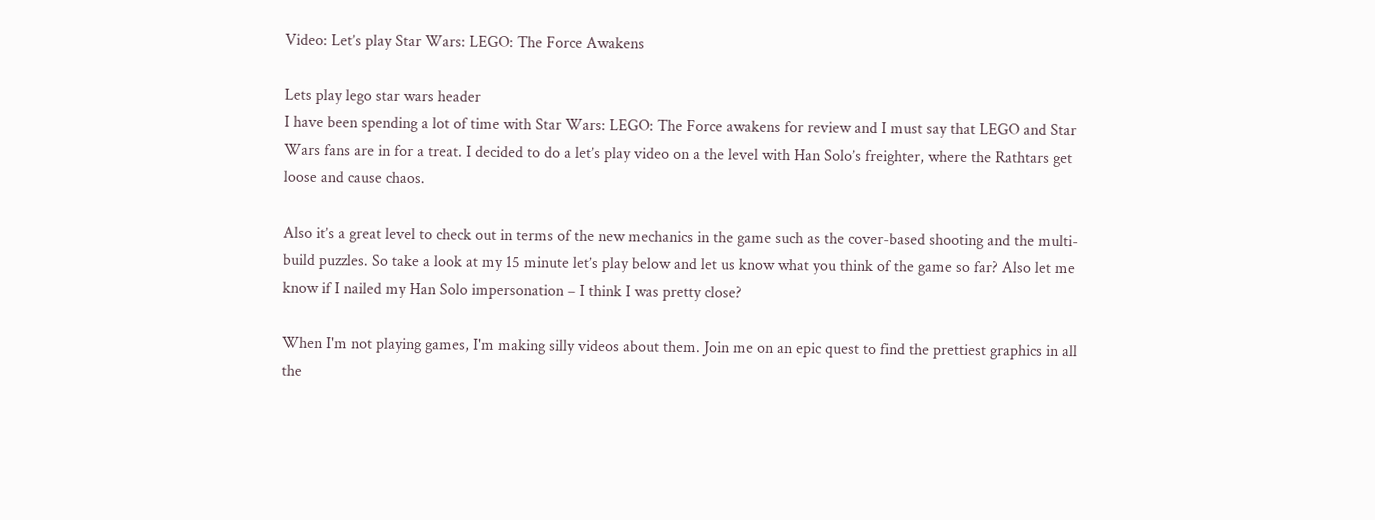Video: Let’s play Star Wars: LEGO: The Force Awakens

Lets play lego star wars header
I have been spending a lot of time with Star Wars: LEGO: The Force awakens for review and I must say that LEGO and Star Wars fans are in for a treat. I decided to do a let’s play video on a the level with Han Solo’s freighter, where the Rathtars get loose and cause chaos.

Also it’s a great level to check out in terms of the new mechanics in the game such as the cover-based shooting and the multi-build puzzles. So take a look at my 15 minute let’s play below and let us know what you think of the game so far? Also let me know if I nailed my Han Solo impersonation – I think I was pretty close?

When I'm not playing games, I'm making silly videos about them. Join me on an epic quest to find the prettiest graphics in all the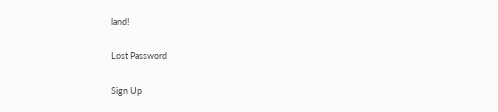land!

Lost Password

Sign Up